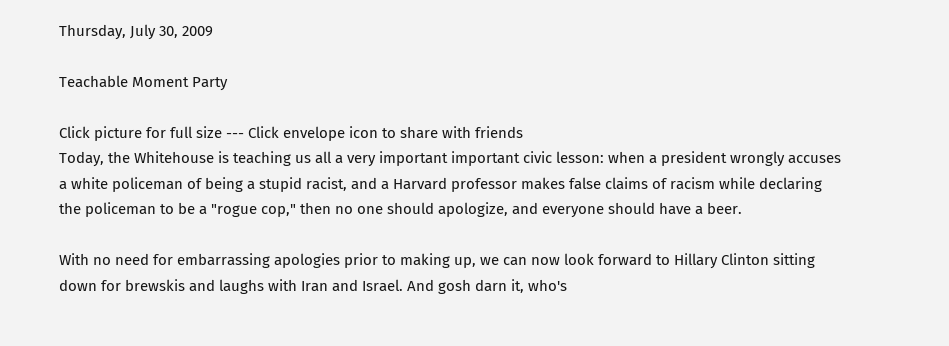Thursday, July 30, 2009

Teachable Moment Party

Click picture for full size --- Click envelope icon to share with friends
Today, the Whitehouse is teaching us all a very important important civic lesson: when a president wrongly accuses a white policeman of being a stupid racist, and a Harvard professor makes false claims of racism while declaring the policeman to be a "rogue cop," then no one should apologize, and everyone should have a beer.

With no need for embarrassing apologies prior to making up, we can now look forward to Hillary Clinton sitting down for brewskis and laughs with Iran and Israel. And gosh darn it, who's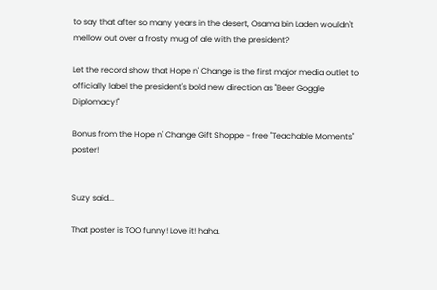to say that after so many years in the desert, Osama bin Laden wouldn't mellow out over a frosty mug of ale with the president?

Let the record show that Hope n' Change is the first major media outlet to officially label the president's bold new direction as "Beer Goggle Diplomacy!"

Bonus from the Hope n' Change Gift Shoppe - free "Teachable Moments" poster!


Suzy said...

That poster is TOO funny! Love it! haha.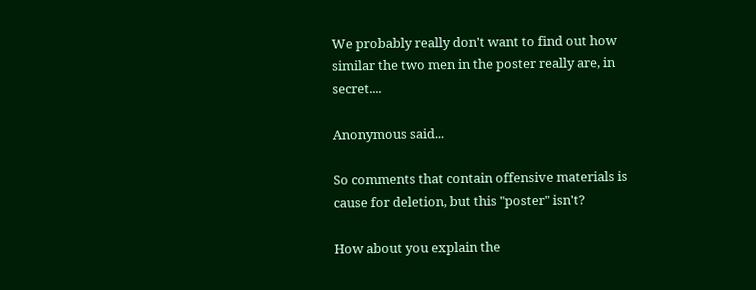We probably really don't want to find out how similar the two men in the poster really are, in secret....

Anonymous said...

So comments that contain offensive materials is cause for deletion, but this "poster" isn't?

How about you explain the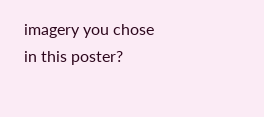imagery you chose in this poster?